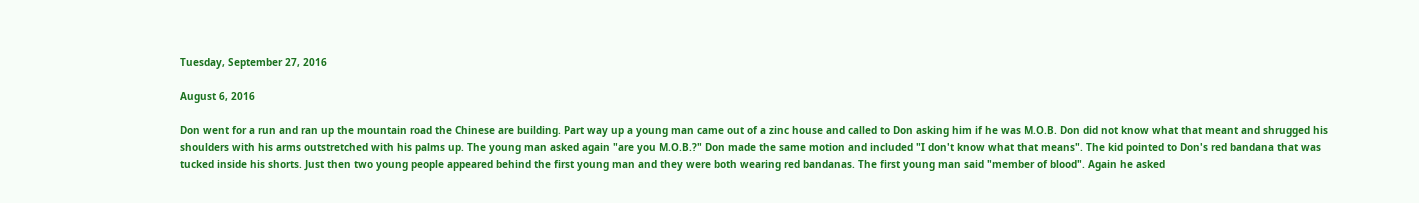Tuesday, September 27, 2016

August 6, 2016

Don went for a run and ran up the mountain road the Chinese are building. Part way up a young man came out of a zinc house and called to Don asking him if he was M.O.B. Don did not know what that meant and shrugged his shoulders with his arms outstretched with his palms up. The young man asked again "are you M.O.B.?" Don made the same motion and included "I don't know what that means". The kid pointed to Don's red bandana that was tucked inside his shorts. Just then two young people appeared behind the first young man and they were both wearing red bandanas. The first young man said "member of blood". Again he asked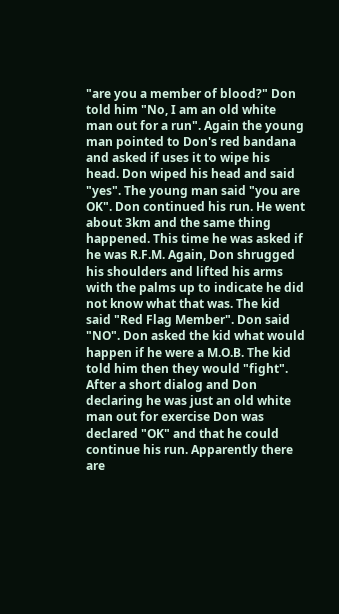"are you a member of blood?" Don told him "No, I am an old white man out for a run". Again the young man pointed to Don's red bandana and asked if uses it to wipe his head. Don wiped his head and said "yes". The young man said "you are OK". Don continued his run. He went about 3km and the same thing happened. This time he was asked if he was R.F.M. Again, Don shrugged his shoulders and lifted his arms with the palms up to indicate he did not know what that was. The kid said "Red Flag Member". Don said "NO". Don asked the kid what would happen if he were a M.O.B. The kid told him then they would "fight". After a short dialog and Don declaring he was just an old white man out for exercise Don was declared "OK" and that he could continue his run. Apparently there are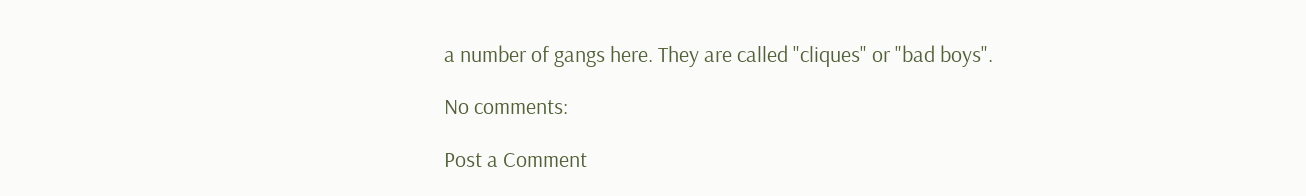a number of gangs here. They are called "cliques" or "bad boys".

No comments:

Post a Comment